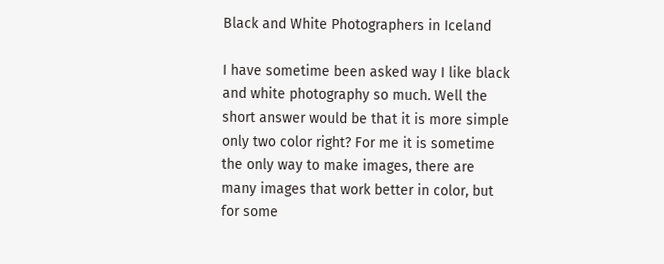Black and White Photographers in Iceland

I have sometime been asked way I like black and white photography so much. Well the short answer would be that it is more simple only two color right? For me it is sometime the only way to make images, there are many images that work better in color, but for some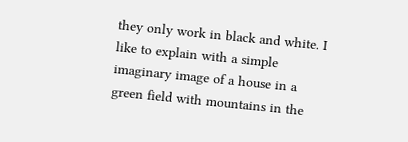they only work in black and white. I like to explain with a simple imaginary image of a house in a green field with mountains in the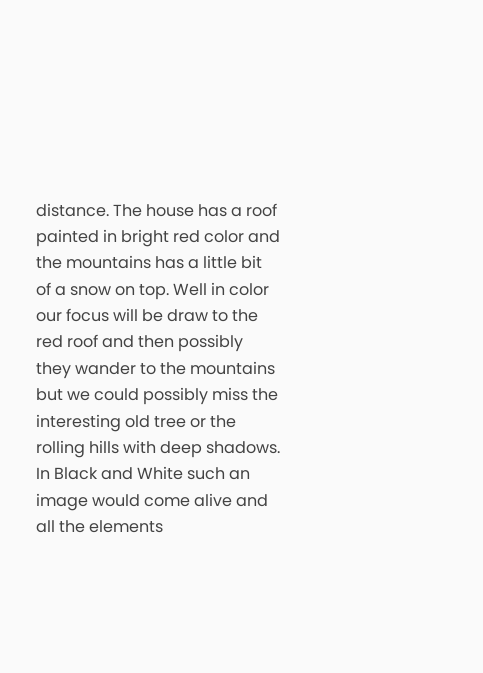distance. The house has a roof painted in bright red color and the mountains has a little bit of a snow on top. Well in color our focus will be draw to the red roof and then possibly they wander to the mountains but we could possibly miss the interesting old tree or the rolling hills with deep shadows. In Black and White such an image would come alive and all the elements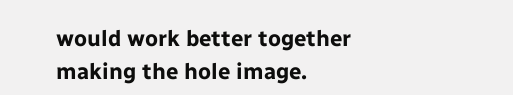would work better together making the hole image.